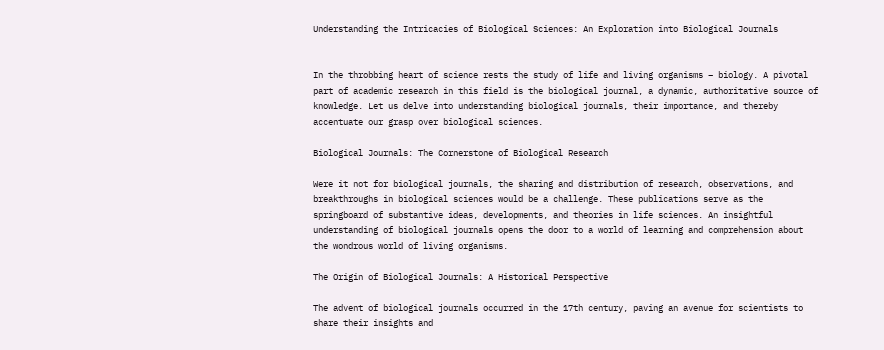Understanding the Intricacies of Biological Sciences: An Exploration into Biological Journals


In the throbbing heart of science rests the study of life and living organisms – biology. A pivotal part of academic research in this field is the biological journal, a dynamic, authoritative source of knowledge. Let us delve into understanding biological journals, their importance, and thereby accentuate our grasp over biological sciences.

Biological Journals: The Cornerstone of Biological Research

Were it not for biological journals, the sharing and distribution of research, observations, and breakthroughs in biological sciences would be a challenge. These publications serve as the springboard of substantive ideas, developments, and theories in life sciences. An insightful understanding of biological journals opens the door to a world of learning and comprehension about the wondrous world of living organisms.

The Origin of Biological Journals: A Historical Perspective

The advent of biological journals occurred in the 17th century, paving an avenue for scientists to share their insights and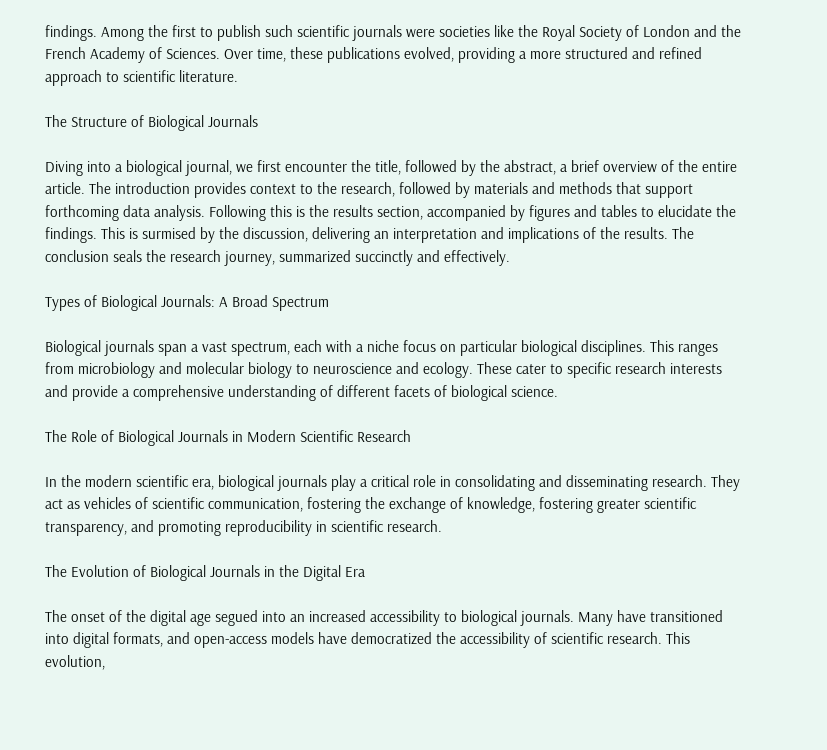findings. Among the first to publish such scientific journals were societies like the Royal Society of London and the French Academy of Sciences. Over time, these publications evolved, providing a more structured and refined approach to scientific literature.

The Structure of Biological Journals

Diving into a biological journal, we first encounter the title, followed by the abstract, a brief overview of the entire article. The introduction provides context to the research, followed by materials and methods that support forthcoming data analysis. Following this is the results section, accompanied by figures and tables to elucidate the findings. This is surmised by the discussion, delivering an interpretation and implications of the results. The conclusion seals the research journey, summarized succinctly and effectively.

Types of Biological Journals: A Broad Spectrum

Biological journals span a vast spectrum, each with a niche focus on particular biological disciplines. This ranges from microbiology and molecular biology to neuroscience and ecology. These cater to specific research interests and provide a comprehensive understanding of different facets of biological science.

The Role of Biological Journals in Modern Scientific Research

In the modern scientific era, biological journals play a critical role in consolidating and disseminating research. They act as vehicles of scientific communication, fostering the exchange of knowledge, fostering greater scientific transparency, and promoting reproducibility in scientific research.

The Evolution of Biological Journals in the Digital Era

The onset of the digital age segued into an increased accessibility to biological journals. Many have transitioned into digital formats, and open-access models have democratized the accessibility of scientific research. This evolution,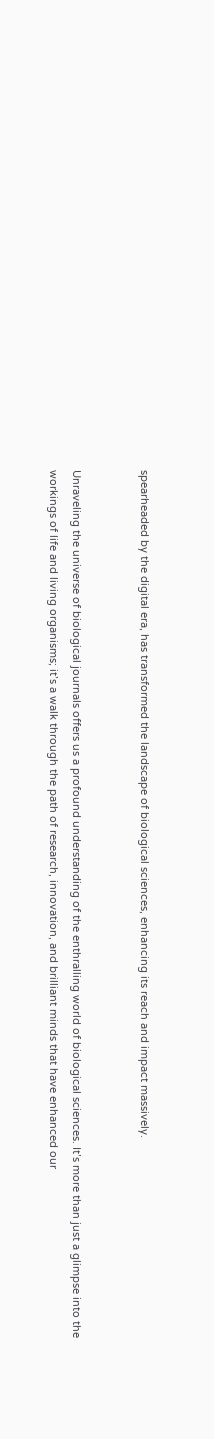spearheaded by the digital era, has transformed the landscape of biological sciences, enhancing its reach and impact massively.


Unraveling the universe of biological journals offers us a profound understanding of the enthralling world of biological sciences. It’s more than just a glimpse into the workings of life and living organisms; it’s a walk through the path of research, innovation, and brilliant minds that have enhanced our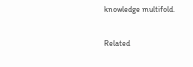knowledge multifold.

Related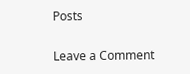Posts

Leave a Comment